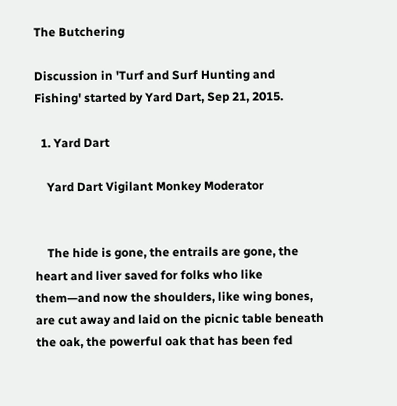The Butchering

Discussion in 'Turf and Surf Hunting and Fishing' started by Yard Dart, Sep 21, 2015.

  1. Yard Dart

    Yard Dart Vigilant Monkey Moderator


    The hide is gone, the entrails are gone, the heart and liver saved for folks who like them—and now the shoulders, like wing bones, are cut away and laid on the picnic table beneath the oak, the powerful oak that has been fed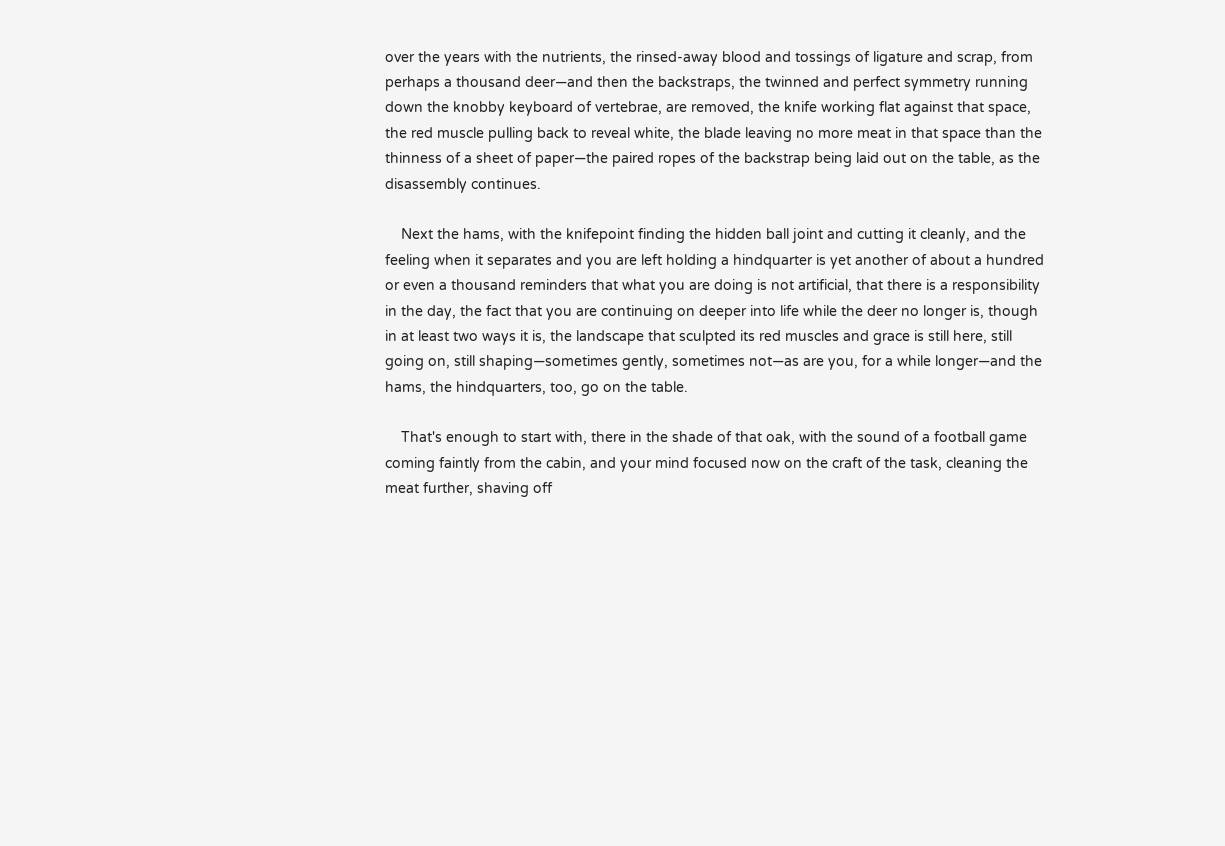over the years with the nutrients, the rinsed-away blood and tossings of ligature and scrap, from perhaps a thousand deer—and then the backstraps, the twinned and perfect symmetry running down the knobby keyboard of vertebrae, are removed, the knife working flat against that space, the red muscle pulling back to reveal white, the blade leaving no more meat in that space than the thinness of a sheet of paper—the paired ropes of the backstrap being laid out on the table, as the disassembly continues.

    Next the hams, with the knifepoint finding the hidden ball joint and cutting it cleanly, and the feeling when it separates and you are left holding a hindquarter is yet another of about a hundred or even a thousand reminders that what you are doing is not artificial, that there is a responsibility in the day, the fact that you are continuing on deeper into life while the deer no longer is, though in at least two ways it is, the landscape that sculpted its red muscles and grace is still here, still going on, still shaping—sometimes gently, sometimes not—as are you, for a while longer—and the hams, the hindquarters, too, go on the table.

    That's enough to start with, there in the shade of that oak, with the sound of a football game coming faintly from the cabin, and your mind focused now on the craft of the task, cleaning the meat further, shaving off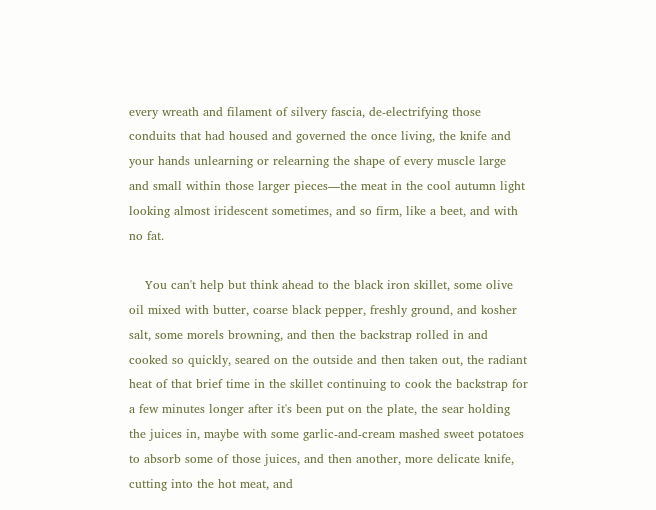every wreath and filament of silvery fascia, de-electrifying those conduits that had housed and governed the once living, the knife and your hands unlearning or relearning the shape of every muscle large and small within those larger pieces—the meat in the cool autumn light looking almost iridescent sometimes, and so firm, like a beet, and with no fat.

    You can't help but think ahead to the black iron skillet, some olive oil mixed with butter, coarse black pepper, freshly ground, and kosher salt, some morels browning, and then the backstrap rolled in and cooked so quickly, seared on the outside and then taken out, the radiant heat of that brief time in the skillet continuing to cook the backstrap for a few minutes longer after it's been put on the plate, the sear holding the juices in, maybe with some garlic-and-cream mashed sweet potatoes to absorb some of those juices, and then another, more delicate knife, cutting into the hot meat, and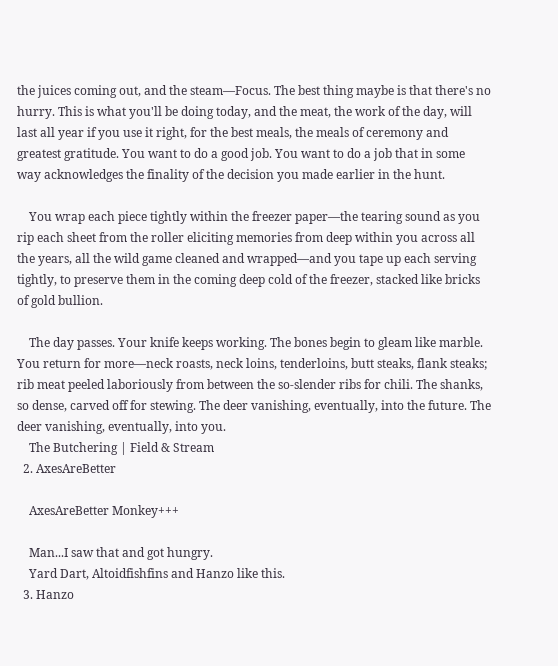the juices coming out, and the steam—Focus. The best thing maybe is that there's no hurry. This is what you'll be doing today, and the meat, the work of the day, will last all year if you use it right, for the best meals, the meals of ceremony and greatest gratitude. You want to do a good job. You want to do a job that in some way acknowledges the finality of the decision you made earlier in the hunt.

    You wrap each piece tightly within the freezer paper—the tearing sound as you rip each sheet from the roller eliciting memories from deep within you across all the years, all the wild game cleaned and wrapped—and you tape up each serving tightly, to preserve them in the coming deep cold of the freezer, stacked like bricks of gold bullion.

    The day passes. Your knife keeps working. The bones begin to gleam like marble. You return for more—neck roasts, neck loins, tenderloins, butt steaks, flank steaks; rib meat peeled laboriously from between the so-slender ribs for chili. The shanks, so dense, carved off for stewing. The deer vanishing, eventually, into the future. The deer vanishing, eventually, into you.
    The Butchering | Field & Stream
  2. AxesAreBetter

    AxesAreBetter Monkey+++

    Man...I saw that and got hungry.
    Yard Dart, Altoidfishfins and Hanzo like this.
  3. Hanzo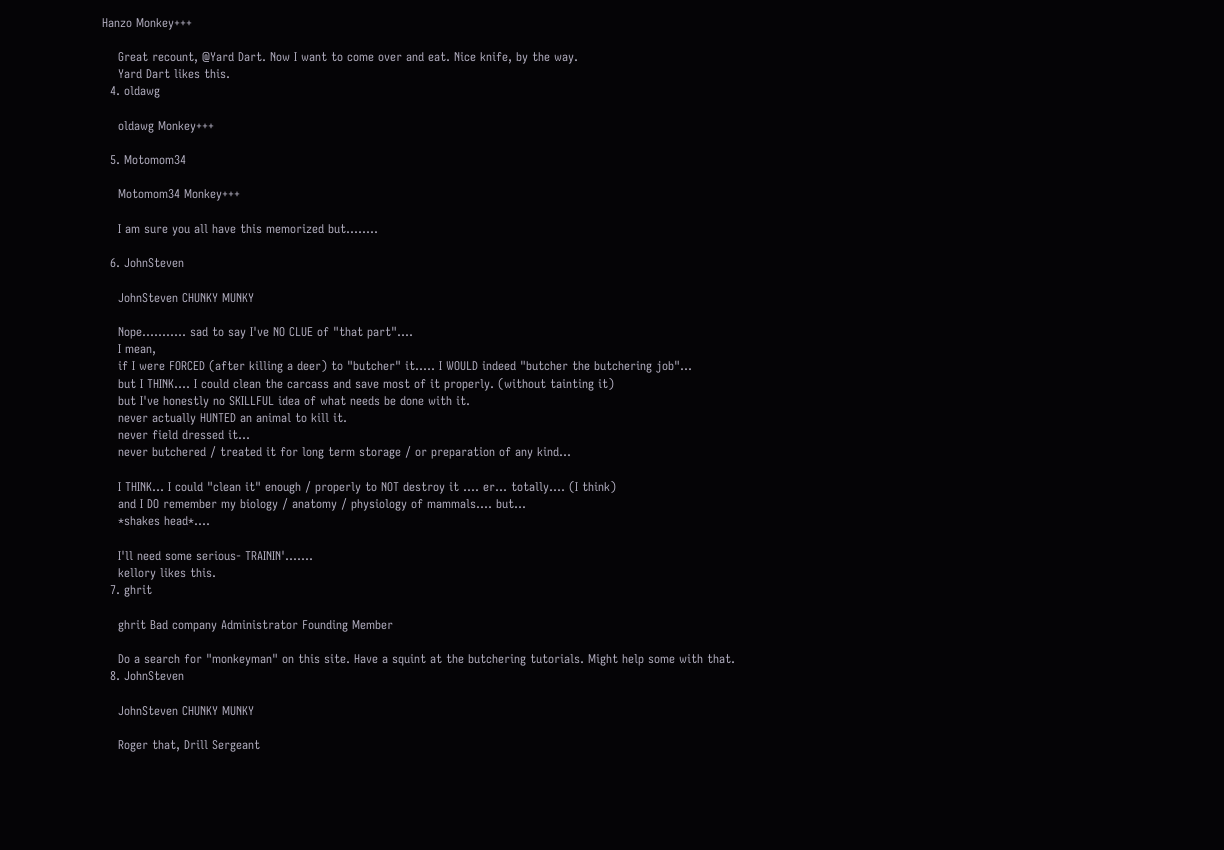Hanzo Monkey+++

    Great recount, @Yard Dart. Now I want to come over and eat. Nice knife, by the way.
    Yard Dart likes this.
  4. oldawg

    oldawg Monkey+++

  5. Motomom34

    Motomom34 Monkey+++

    I am sure you all have this memorized but........

  6. JohnSteven

    JohnSteven CHUNKY MUNKY

    Nope........... sad to say I've NO CLUE of "that part"....
    I mean,
    if I were FORCED (after killing a deer) to "butcher" it..... I WOULD indeed "butcher the butchering job"...
    but I THINK.... I could clean the carcass and save most of it properly. (without tainting it)
    but I've honestly no SKILLFUL idea of what needs be done with it.
    never actually HUNTED an animal to kill it.
    never field dressed it...
    never butchered / treated it for long term storage / or preparation of any kind...

    I THINK... I could "clean it" enough / properly to NOT destroy it .... er... totally.... (I think)
    and I DO remember my biology / anatomy / physiology of mammals.... but...
    *shakes head*....

    I'll need some serious- TRAININ'.......
    kellory likes this.
  7. ghrit

    ghrit Bad company Administrator Founding Member

    Do a search for "monkeyman" on this site. Have a squint at the butchering tutorials. Might help some with that.
  8. JohnSteven

    JohnSteven CHUNKY MUNKY

    Roger that, Drill Sergeant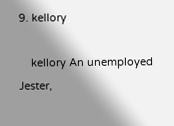9. kellory

    kellory An unemployed Jester,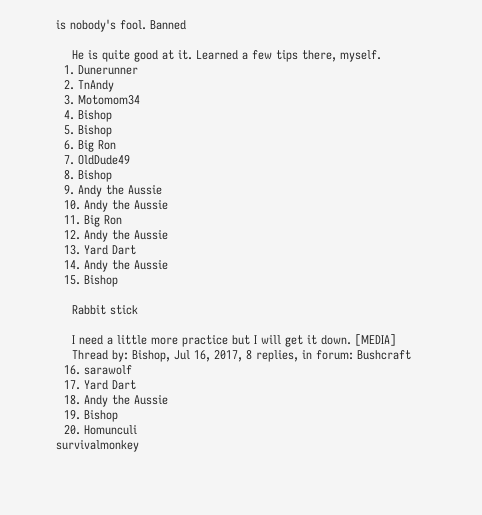is nobody's fool. Banned

    He is quite good at it. Learned a few tips there, myself.
  1. Dunerunner
  2. TnAndy
  3. Motomom34
  4. Bishop
  5. Bishop
  6. Big Ron
  7. OldDude49
  8. Bishop
  9. Andy the Aussie
  10. Andy the Aussie
  11. Big Ron
  12. Andy the Aussie
  13. Yard Dart
  14. Andy the Aussie
  15. Bishop

    Rabbit stick

    I need a little more practice but I will get it down. [MEDIA]
    Thread by: Bishop, Jul 16, 2017, 8 replies, in forum: Bushcraft
  16. sarawolf
  17. Yard Dart
  18. Andy the Aussie
  19. Bishop
  20. Homunculi
survivalmonkey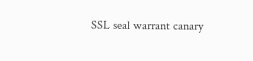SSL seal warrant canary